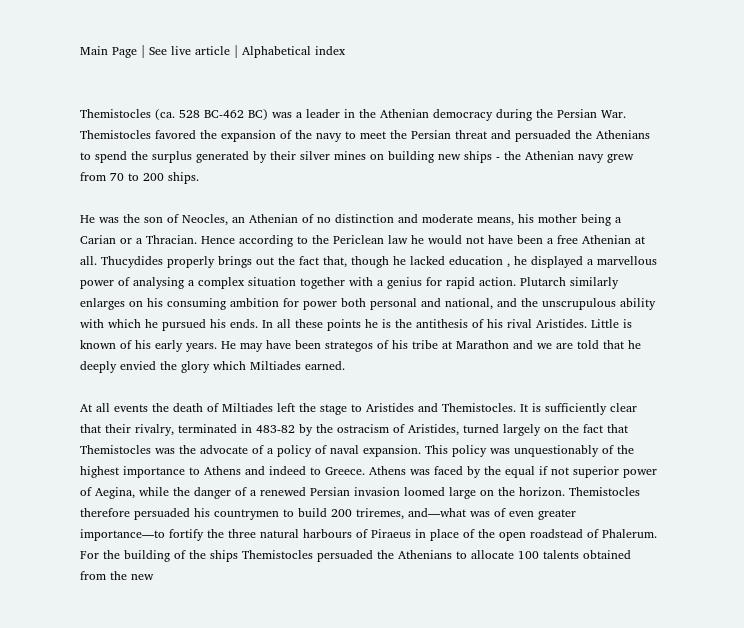Main Page | See live article | Alphabetical index


Themistocles (ca. 528 BC-462 BC) was a leader in the Athenian democracy during the Persian War. Themistocles favored the expansion of the navy to meet the Persian threat and persuaded the Athenians to spend the surplus generated by their silver mines on building new ships - the Athenian navy grew from 70 to 200 ships.

He was the son of Neocles, an Athenian of no distinction and moderate means, his mother being a Carian or a Thracian. Hence according to the Periclean law he would not have been a free Athenian at all. Thucydides properly brings out the fact that, though he lacked education , he displayed a marvellous power of analysing a complex situation together with a genius for rapid action. Plutarch similarly enlarges on his consuming ambition for power both personal and national, and the unscrupulous ability with which he pursued his ends. In all these points he is the antithesis of his rival Aristides. Little is known of his early years. He may have been strategos of his tribe at Marathon and we are told that he deeply envied the glory which Miltiades earned.

At all events the death of Miltiades left the stage to Aristides and Themistocles. It is sufficiently clear that their rivalry, terminated in 483-82 by the ostracism of Aristides, turned largely on the fact that Themistocles was the advocate of a policy of naval expansion. This policy was unquestionably of the highest importance to Athens and indeed to Greece. Athens was faced by the equal if not superior power of Aegina, while the danger of a renewed Persian invasion loomed large on the horizon. Themistocles therefore persuaded his countrymen to build 200 triremes, and—what was of even greater importance—to fortify the three natural harbours of Piraeus in place of the open roadstead of Phalerum. For the building of the ships Themistocles persuaded the Athenians to allocate 100 talents obtained from the new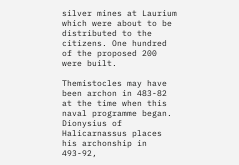silver mines at Laurium which were about to be distributed to the citizens. One hundred of the proposed 200 were built.

Themistocles may have been archon in 483-82 at the time when this naval programme began. Dionysius of Halicarnassus places his archonship in 493-92,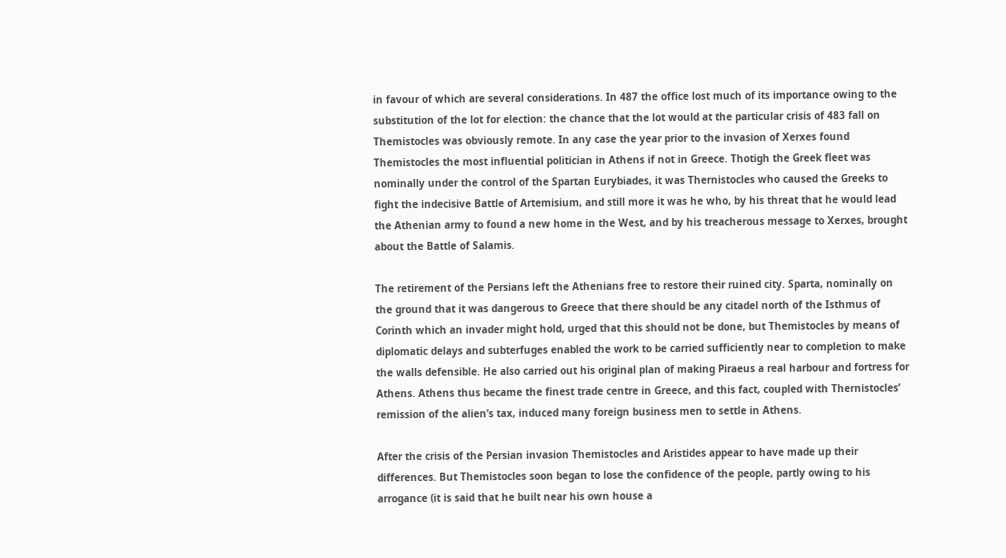in favour of which are several considerations. In 487 the office lost much of its importance owing to the substitution of the lot for election: the chance that the lot would at the particular crisis of 483 fall on Themistocles was obviously remote. In any case the year prior to the invasion of Xerxes found Themistocles the most influential politician in Athens if not in Greece. Thotigh the Greek fleet was nominally under the control of the Spartan Eurybiades, it was Thernistocles who caused the Greeks to fight the indecisive Battle of Artemisium, and still more it was he who, by his threat that he would lead the Athenian army to found a new home in the West, and by his treacherous message to Xerxes, brought about the Battle of Salamis.

The retirement of the Persians left the Athenians free to restore their ruined city. Sparta, nominally on the ground that it was dangerous to Greece that there should be any citadel north of the Isthmus of Corinth which an invader might hold, urged that this should not be done, but Themistocles by means of diplomatic delays and subterfuges enabled the work to be carried sufficiently near to completion to make the walls defensible. He also carried out his original plan of making Piraeus a real harbour and fortress for Athens. Athens thus became the finest trade centre in Greece, and this fact, coupled with Thernistocles’ remission of the alien’s tax, induced many foreign business men to settle in Athens.

After the crisis of the Persian invasion Themistocles and Aristides appear to have made up their differences. But Themistocles soon began to lose the confidence of the people, partly owing to his arrogance (it is said that he built near his own house a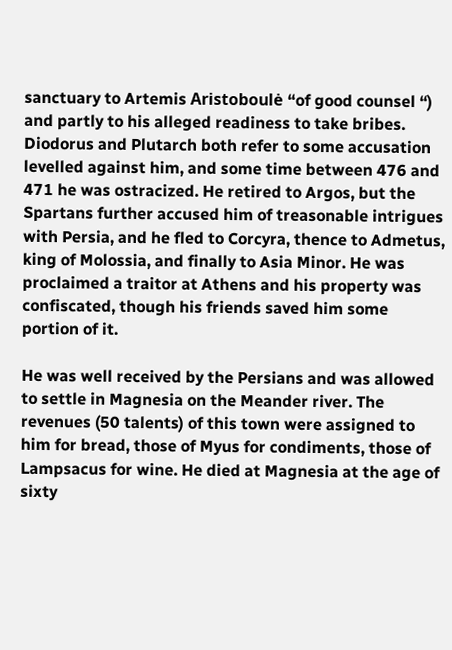sanctuary to Artemis Aristoboulė “of good counsel “) and partly to his alleged readiness to take bribes. Diodorus and Plutarch both refer to some accusation levelled against him, and some time between 476 and 471 he was ostracized. He retired to Argos, but the Spartans further accused him of treasonable intrigues with Persia, and he fled to Corcyra, thence to Admetus, king of Molossia, and finally to Asia Minor. He was proclaimed a traitor at Athens and his property was confiscated, though his friends saved him some portion of it.

He was well received by the Persians and was allowed to settle in Magnesia on the Meander river. The revenues (50 talents) of this town were assigned to him for bread, those of Myus for condiments, those of Lampsacus for wine. He died at Magnesia at the age of sixty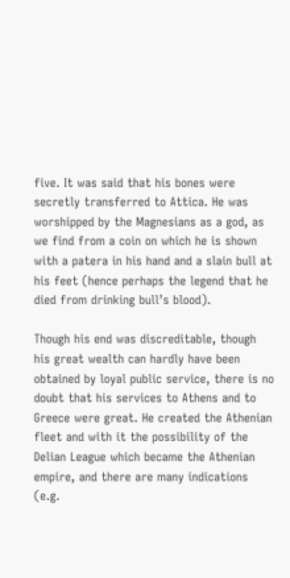five. It was said that his bones were secretly transferred to Attica. He was worshipped by the Magnesians as a god, as we find from a coin on which he is shown with a patera in his hand and a slain bull at his feet (hence perhaps the legend that he died from drinking bull’s blood).

Though his end was discreditable, though his great wealth can hardly have been obtained by loyal public service, there is no doubt that his services to Athens and to Greece were great. He created the Athenian fleet and with it the possibility of the Delian League which became the Athenian empire, and there are many indications (e.g.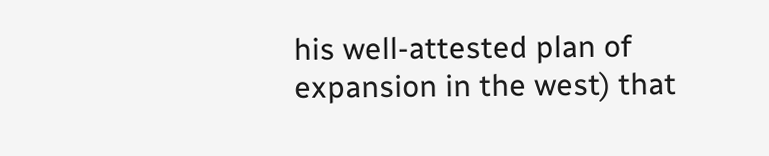his well-attested plan of expansion in the west) that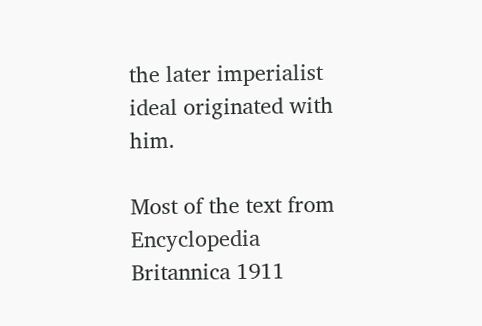the later imperialist ideal originated with him.

Most of the text from Encyclopedia Britannica 1911